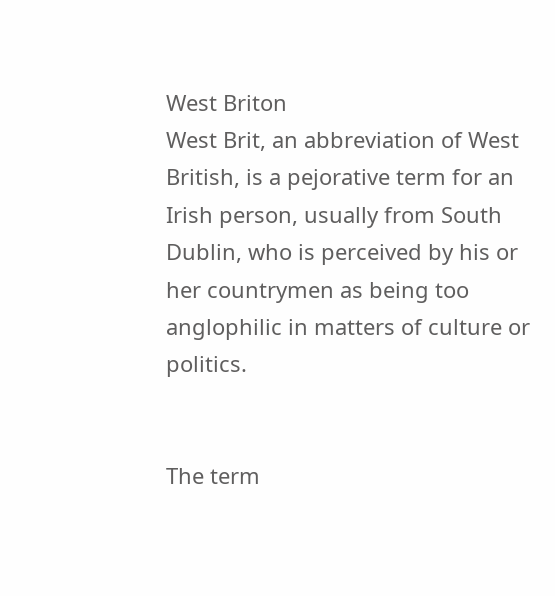West Briton
West Brit, an abbreviation of West British, is a pejorative term for an Irish person, usually from South Dublin, who is perceived by his or her countrymen as being too anglophilic in matters of culture or politics.


The term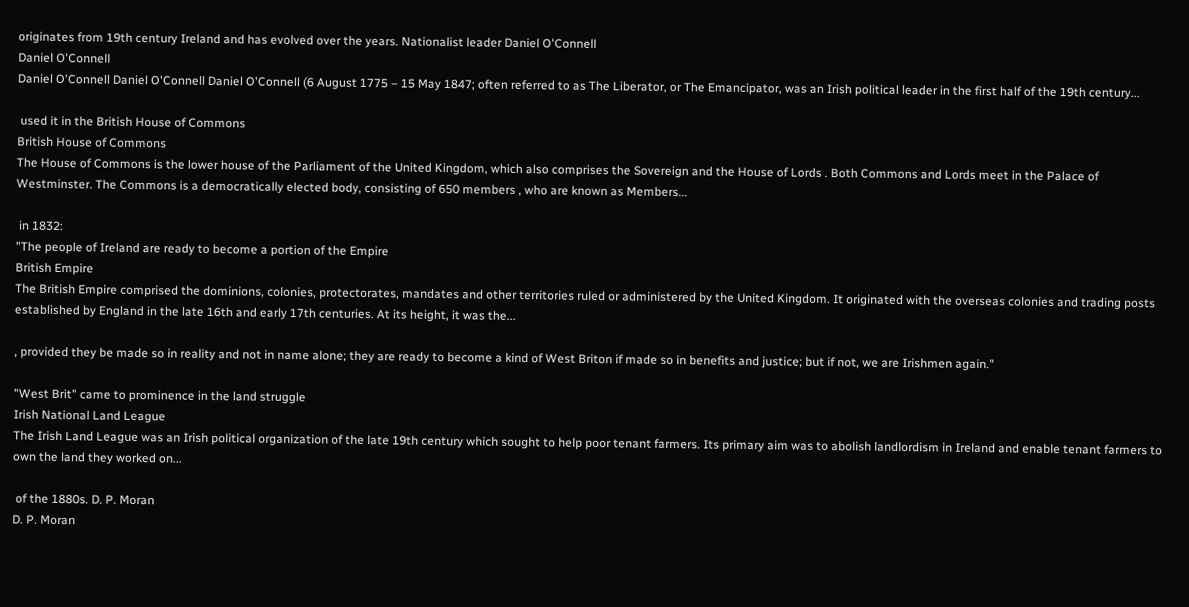originates from 19th century Ireland and has evolved over the years. Nationalist leader Daniel O'Connell
Daniel O'Connell
Daniel O'Connell Daniel O'Connell Daniel O'Connell (6 August 1775 – 15 May 1847; often referred to as The Liberator, or The Emancipator, was an Irish political leader in the first half of the 19th century...

 used it in the British House of Commons
British House of Commons
The House of Commons is the lower house of the Parliament of the United Kingdom, which also comprises the Sovereign and the House of Lords . Both Commons and Lords meet in the Palace of Westminster. The Commons is a democratically elected body, consisting of 650 members , who are known as Members...

 in 1832:
"The people of Ireland are ready to become a portion of the Empire
British Empire
The British Empire comprised the dominions, colonies, protectorates, mandates and other territories ruled or administered by the United Kingdom. It originated with the overseas colonies and trading posts established by England in the late 16th and early 17th centuries. At its height, it was the...

, provided they be made so in reality and not in name alone; they are ready to become a kind of West Briton if made so in benefits and justice; but if not, we are Irishmen again."

"West Brit" came to prominence in the land struggle
Irish National Land League
The Irish Land League was an Irish political organization of the late 19th century which sought to help poor tenant farmers. Its primary aim was to abolish landlordism in Ireland and enable tenant farmers to own the land they worked on...

 of the 1880s. D. P. Moran
D. P. Moran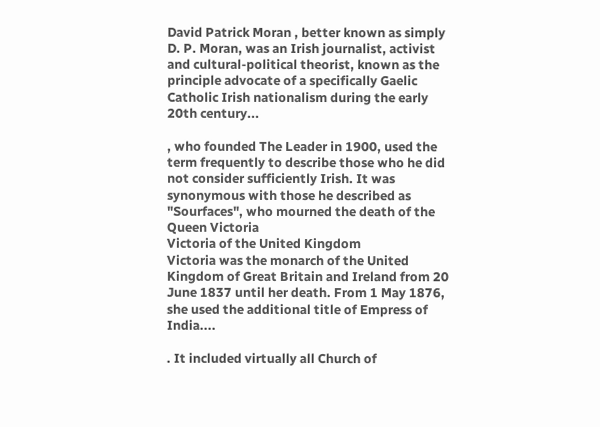David Patrick Moran , better known as simply D. P. Moran, was an Irish journalist, activist and cultural-political theorist, known as the principle advocate of a specifically Gaelic Catholic Irish nationalism during the early 20th century...

, who founded The Leader in 1900, used the term frequently to describe those who he did not consider sufficiently Irish. It was synonymous with those he described as "Sourfaces", who mourned the death of the Queen Victoria
Victoria of the United Kingdom
Victoria was the monarch of the United Kingdom of Great Britain and Ireland from 20 June 1837 until her death. From 1 May 1876, she used the additional title of Empress of India....

. It included virtually all Church of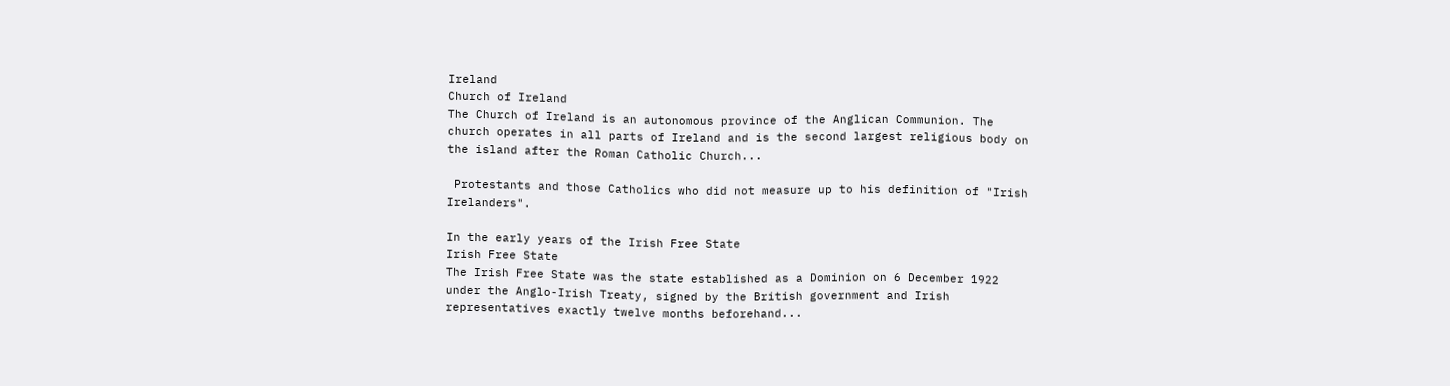Ireland
Church of Ireland
The Church of Ireland is an autonomous province of the Anglican Communion. The church operates in all parts of Ireland and is the second largest religious body on the island after the Roman Catholic Church...

 Protestants and those Catholics who did not measure up to his definition of "Irish Irelanders".

In the early years of the Irish Free State
Irish Free State
The Irish Free State was the state established as a Dominion on 6 December 1922 under the Anglo-Irish Treaty, signed by the British government and Irish representatives exactly twelve months beforehand...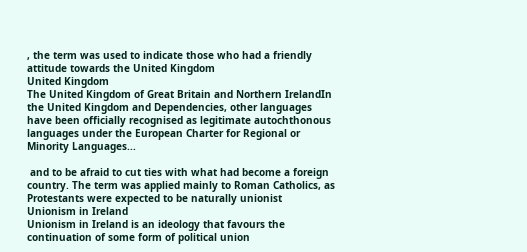, the term was used to indicate those who had a friendly attitude towards the United Kingdom
United Kingdom
The United Kingdom of Great Britain and Northern IrelandIn the United Kingdom and Dependencies, other languages have been officially recognised as legitimate autochthonous languages under the European Charter for Regional or Minority Languages...

 and to be afraid to cut ties with what had become a foreign country. The term was applied mainly to Roman Catholics, as Protestants were expected to be naturally unionist
Unionism in Ireland
Unionism in Ireland is an ideology that favours the continuation of some form of political union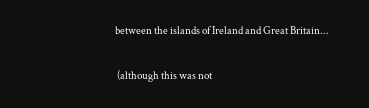between the islands of Ireland and Great Britain...

 (although this was not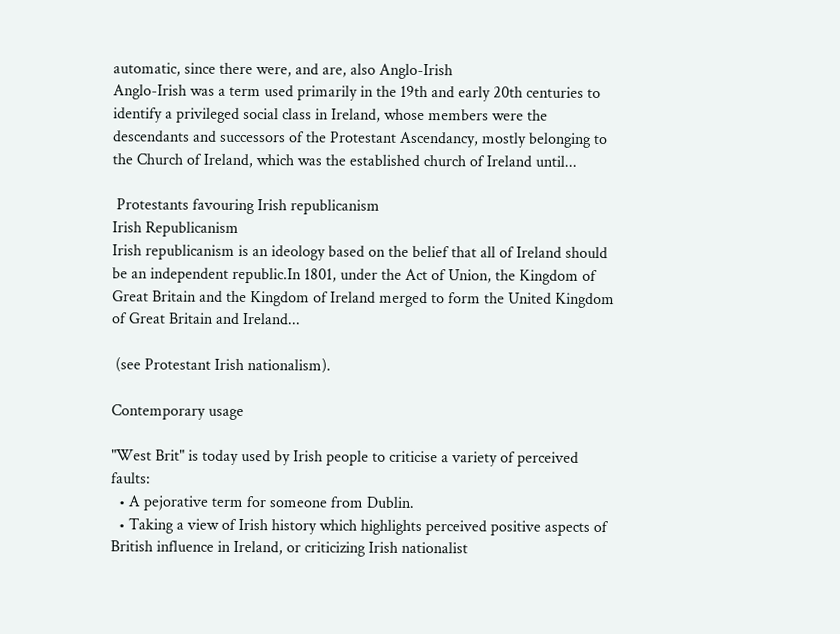automatic, since there were, and are, also Anglo-Irish
Anglo-Irish was a term used primarily in the 19th and early 20th centuries to identify a privileged social class in Ireland, whose members were the descendants and successors of the Protestant Ascendancy, mostly belonging to the Church of Ireland, which was the established church of Ireland until...

 Protestants favouring Irish republicanism
Irish Republicanism
Irish republicanism is an ideology based on the belief that all of Ireland should be an independent republic.In 1801, under the Act of Union, the Kingdom of Great Britain and the Kingdom of Ireland merged to form the United Kingdom of Great Britain and Ireland...

 (see Protestant Irish nationalism).

Contemporary usage

"West Brit" is today used by Irish people to criticise a variety of perceived faults:
  • A pejorative term for someone from Dublin.
  • Taking a view of Irish history which highlights perceived positive aspects of British influence in Ireland, or criticizing Irish nationalist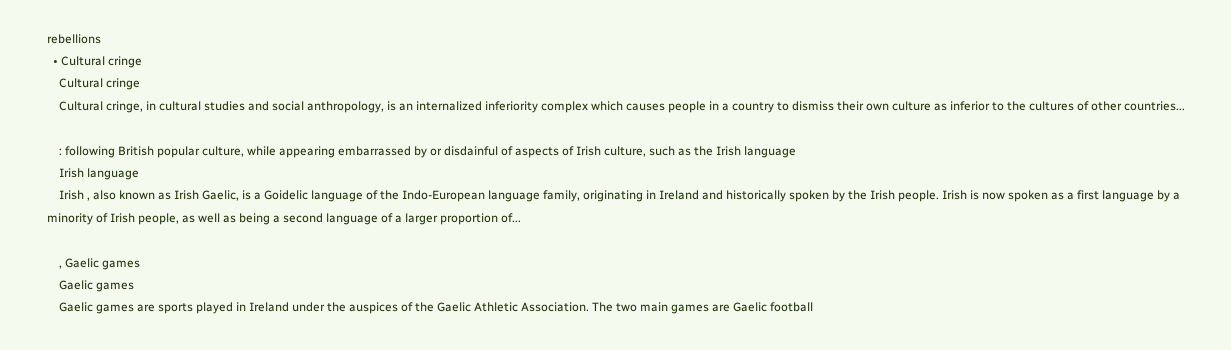rebellions
  • Cultural cringe
    Cultural cringe
    Cultural cringe, in cultural studies and social anthropology, is an internalized inferiority complex which causes people in a country to dismiss their own culture as inferior to the cultures of other countries...

    : following British popular culture, while appearing embarrassed by or disdainful of aspects of Irish culture, such as the Irish language
    Irish language
    Irish , also known as Irish Gaelic, is a Goidelic language of the Indo-European language family, originating in Ireland and historically spoken by the Irish people. Irish is now spoken as a first language by a minority of Irish people, as well as being a second language of a larger proportion of...

    , Gaelic games
    Gaelic games
    Gaelic games are sports played in Ireland under the auspices of the Gaelic Athletic Association. The two main games are Gaelic football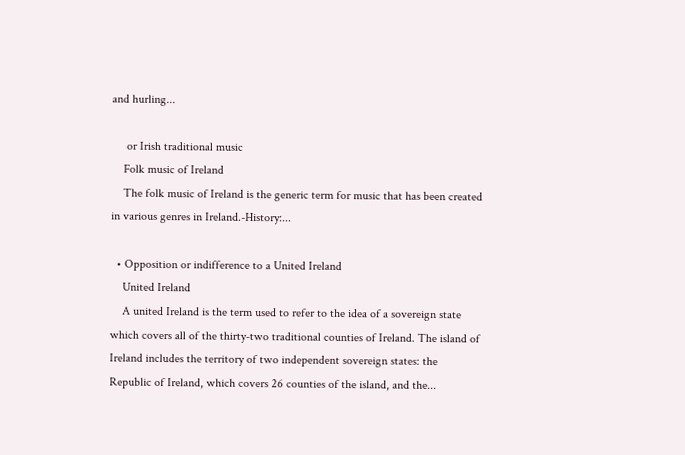and hurling...

     or Irish traditional music
    Folk music of Ireland
    The folk music of Ireland is the generic term for music that has been created in various genres in Ireland.-History:...

  • Opposition or indifference to a United Ireland
    United Ireland
    A united Ireland is the term used to refer to the idea of a sovereign state which covers all of the thirty-two traditional counties of Ireland. The island of Ireland includes the territory of two independent sovereign states: the Republic of Ireland, which covers 26 counties of the island, and the...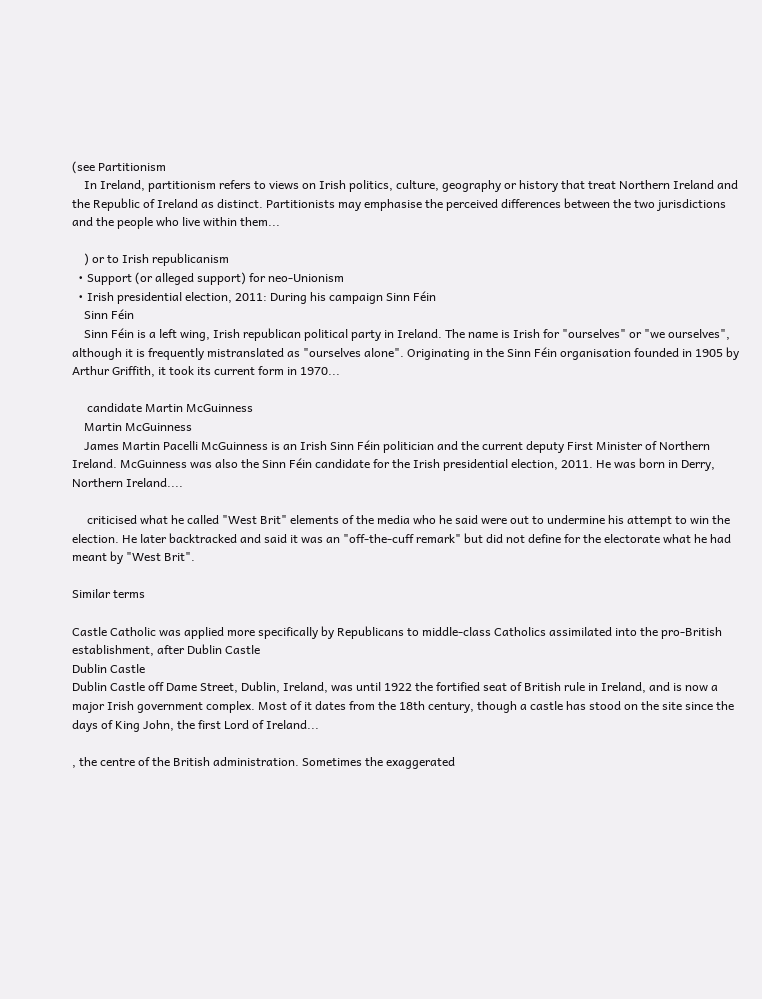(see Partitionism
    In Ireland, partitionism refers to views on Irish politics, culture, geography or history that treat Northern Ireland and the Republic of Ireland as distinct. Partitionists may emphasise the perceived differences between the two jurisdictions and the people who live within them...

    ) or to Irish republicanism
  • Support (or alleged support) for neo-Unionism
  • Irish presidential election, 2011: During his campaign Sinn Féin
    Sinn Féin
    Sinn Féin is a left wing, Irish republican political party in Ireland. The name is Irish for "ourselves" or "we ourselves", although it is frequently mistranslated as "ourselves alone". Originating in the Sinn Féin organisation founded in 1905 by Arthur Griffith, it took its current form in 1970...

     candidate Martin McGuinness
    Martin McGuinness
    James Martin Pacelli McGuinness is an Irish Sinn Féin politician and the current deputy First Minister of Northern Ireland. McGuinness was also the Sinn Féin candidate for the Irish presidential election, 2011. He was born in Derry, Northern Ireland....

     criticised what he called "West Brit" elements of the media who he said were out to undermine his attempt to win the election. He later backtracked and said it was an "off-the-cuff remark" but did not define for the electorate what he had meant by "West Brit".

Similar terms

Castle Catholic was applied more specifically by Republicans to middle-class Catholics assimilated into the pro-British establishment, after Dublin Castle
Dublin Castle
Dublin Castle off Dame Street, Dublin, Ireland, was until 1922 the fortified seat of British rule in Ireland, and is now a major Irish government complex. Most of it dates from the 18th century, though a castle has stood on the site since the days of King John, the first Lord of Ireland...

, the centre of the British administration. Sometimes the exaggerated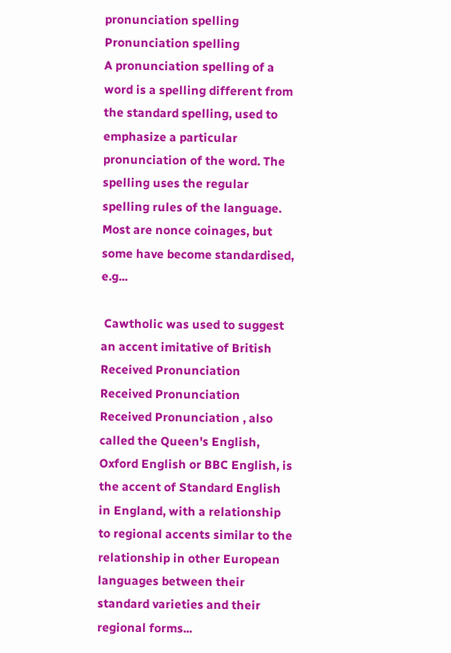pronunciation spelling
Pronunciation spelling
A pronunciation spelling of a word is a spelling different from the standard spelling, used to emphasize a particular pronunciation of the word. The spelling uses the regular spelling rules of the language. Most are nonce coinages, but some have become standardised, e.g...

 Cawtholic was used to suggest an accent imitative of British Received Pronunciation
Received Pronunciation
Received Pronunciation , also called the Queen's English, Oxford English or BBC English, is the accent of Standard English in England, with a relationship to regional accents similar to the relationship in other European languages between their standard varieties and their regional forms...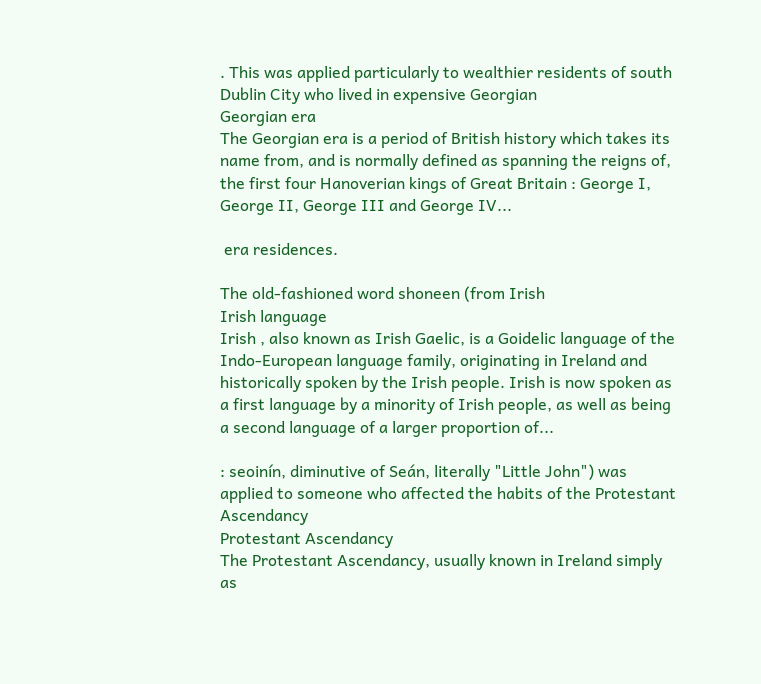. This was applied particularly to wealthier residents of south Dublin City who lived in expensive Georgian
Georgian era
The Georgian era is a period of British history which takes its name from, and is normally defined as spanning the reigns of, the first four Hanoverian kings of Great Britain : George I, George II, George III and George IV...

 era residences.

The old-fashioned word shoneen (from Irish
Irish language
Irish , also known as Irish Gaelic, is a Goidelic language of the Indo-European language family, originating in Ireland and historically spoken by the Irish people. Irish is now spoken as a first language by a minority of Irish people, as well as being a second language of a larger proportion of...

: seoinín, diminutive of Seán, literally "Little John") was applied to someone who affected the habits of the Protestant Ascendancy
Protestant Ascendancy
The Protestant Ascendancy, usually known in Ireland simply as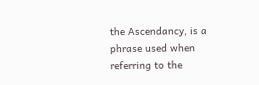the Ascendancy, is a phrase used when referring to the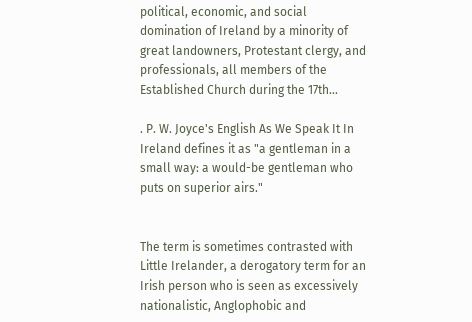political, economic, and social domination of Ireland by a minority of great landowners, Protestant clergy, and professionals, all members of the Established Church during the 17th...

. P. W. Joyce's English As We Speak It In Ireland defines it as "a gentleman in a small way: a would-be gentleman who puts on superior airs."


The term is sometimes contrasted with Little Irelander, a derogatory term for an Irish person who is seen as excessively nationalistic, Anglophobic and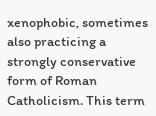xenophobic, sometimes also practicing a strongly conservative form of Roman Catholicism. This term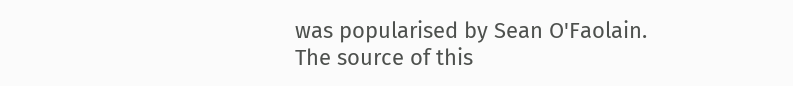was popularised by Sean O'Faolain.
The source of this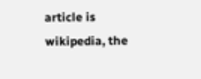article is wikipedia, the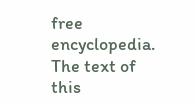free encyclopedia.  The text of this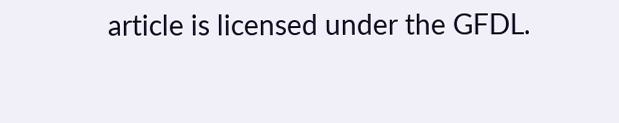article is licensed under the GFDL.